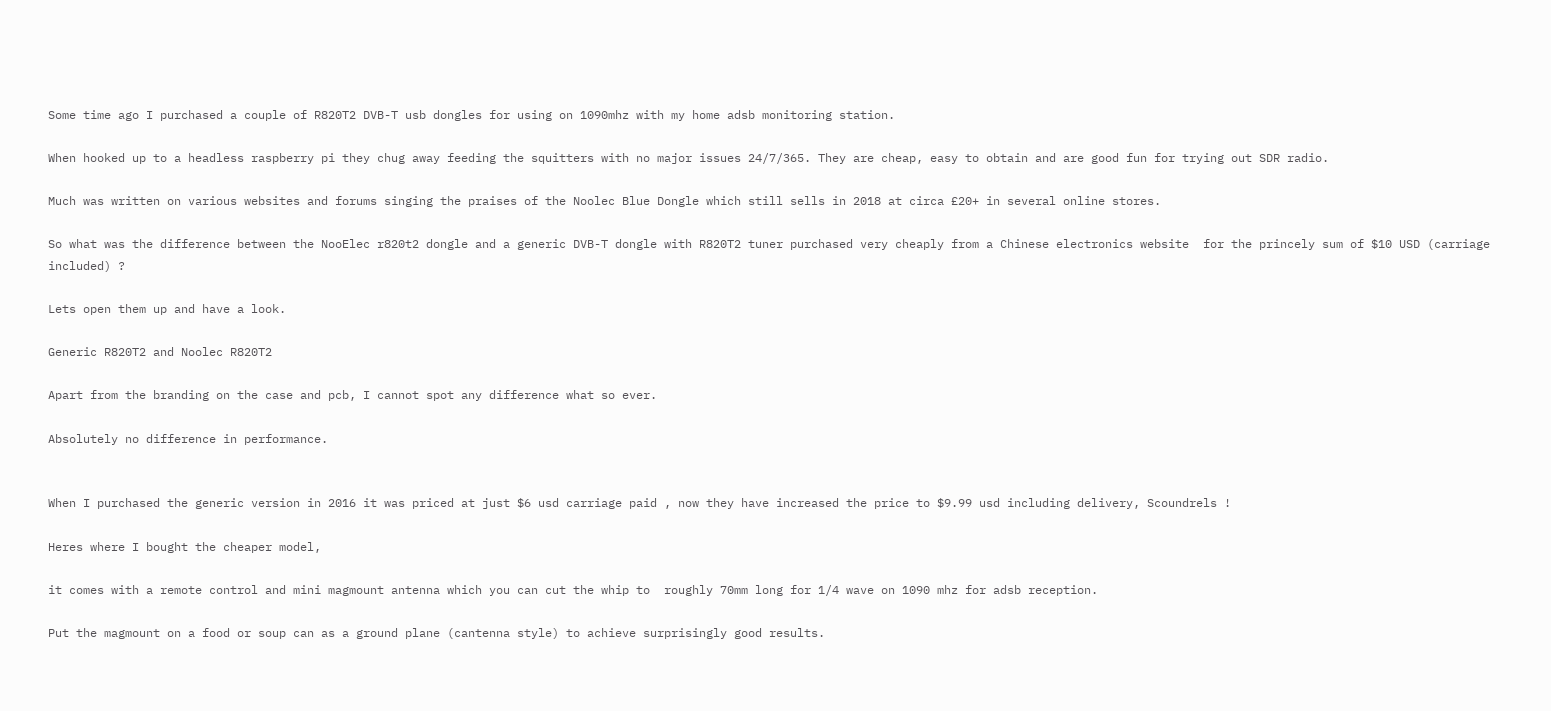Some time ago I purchased a couple of R820T2 DVB-T usb dongles for using on 1090mhz with my home adsb monitoring station.

When hooked up to a headless raspberry pi they chug away feeding the squitters with no major issues 24/7/365. They are cheap, easy to obtain and are good fun for trying out SDR radio.

Much was written on various websites and forums singing the praises of the Noolec Blue Dongle which still sells in 2018 at circa £20+ in several online stores.

So what was the difference between the NooElec r820t2 dongle and a generic DVB-T dongle with R820T2 tuner purchased very cheaply from a Chinese electronics website  for the princely sum of $10 USD (carriage included) ?

Lets open them up and have a look.

Generic R820T2 and Noolec R820T2

Apart from the branding on the case and pcb, I cannot spot any difference what so ever.

Absolutely no difference in performance.


When I purchased the generic version in 2016 it was priced at just $6 usd carriage paid , now they have increased the price to $9.99 usd including delivery, Scoundrels !

Heres where I bought the cheaper model,

it comes with a remote control and mini magmount antenna which you can cut the whip to  roughly 70mm long for 1/4 wave on 1090 mhz for adsb reception.

Put the magmount on a food or soup can as a ground plane (cantenna style) to achieve surprisingly good results.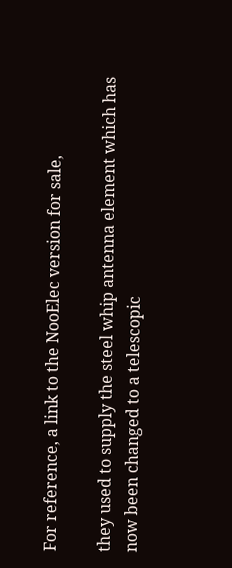For reference, a link to the NooElec version for sale,

they used to supply the steel whip antenna element which has now been changed to a telescopic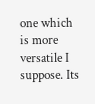one which is more versatile I suppose. Its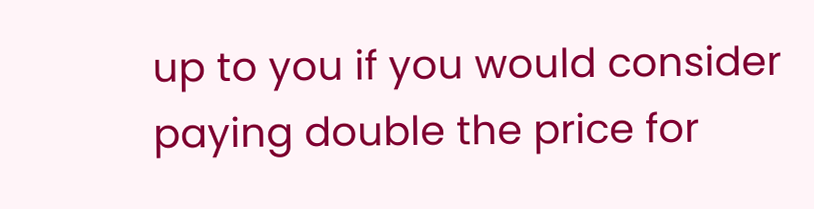up to you if you would consider paying double the price for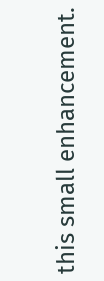this small enhancement.